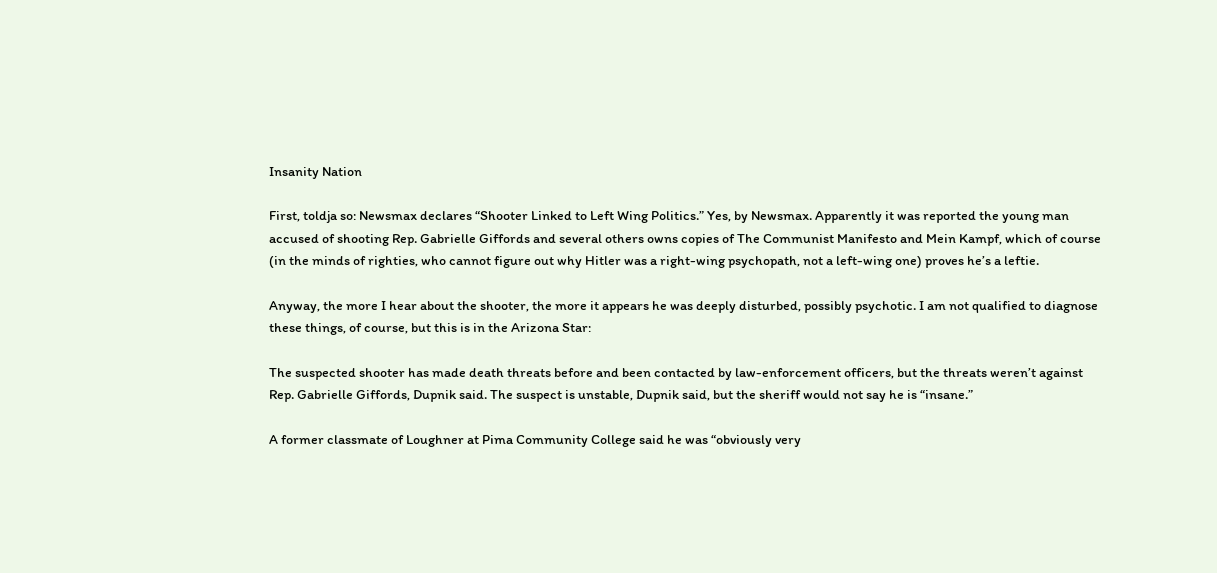Insanity Nation

First, toldja so: Newsmax declares “Shooter Linked to Left Wing Politics.” Yes, by Newsmax. Apparently it was reported the young man accused of shooting Rep. Gabrielle Giffords and several others owns copies of The Communist Manifesto and Mein Kampf, which of course (in the minds of righties, who cannot figure out why Hitler was a right-wing psychopath, not a left-wing one) proves he’s a leftie.

Anyway, the more I hear about the shooter, the more it appears he was deeply disturbed, possibly psychotic. I am not qualified to diagnose these things, of course, but this is in the Arizona Star:

The suspected shooter has made death threats before and been contacted by law-enforcement officers, but the threats weren’t against Rep. Gabrielle Giffords, Dupnik said. The suspect is unstable, Dupnik said, but the sheriff would not say he is “insane.”

A former classmate of Loughner at Pima Community College said he was “obviously very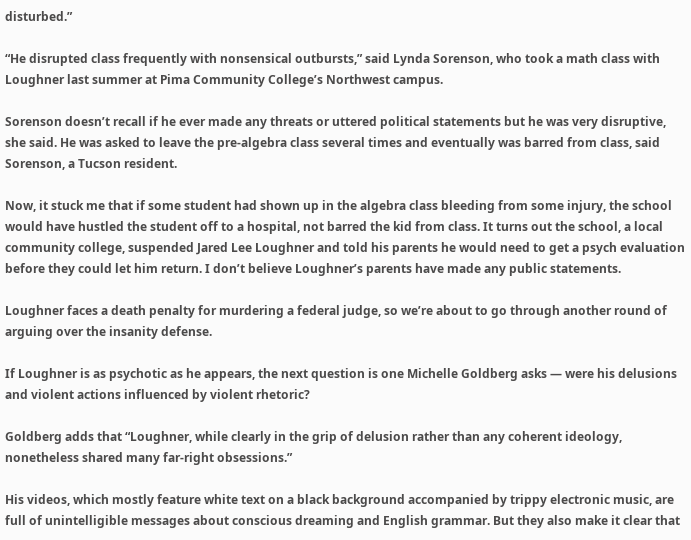disturbed.”

“He disrupted class frequently with nonsensical outbursts,” said Lynda Sorenson, who took a math class with Loughner last summer at Pima Community College’s Northwest campus.

Sorenson doesn’t recall if he ever made any threats or uttered political statements but he was very disruptive, she said. He was asked to leave the pre-algebra class several times and eventually was barred from class, said Sorenson, a Tucson resident.

Now, it stuck me that if some student had shown up in the algebra class bleeding from some injury, the school would have hustled the student off to a hospital, not barred the kid from class. It turns out the school, a local community college, suspended Jared Lee Loughner and told his parents he would need to get a psych evaluation before they could let him return. I don’t believe Loughner’s parents have made any public statements.

Loughner faces a death penalty for murdering a federal judge, so we’re about to go through another round of arguing over the insanity defense.

If Loughner is as psychotic as he appears, the next question is one Michelle Goldberg asks — were his delusions and violent actions influenced by violent rhetoric?

Goldberg adds that “Loughner, while clearly in the grip of delusion rather than any coherent ideology, nonetheless shared many far-right obsessions.”

His videos, which mostly feature white text on a black background accompanied by trippy electronic music, are full of unintelligible messages about conscious dreaming and English grammar. But they also make it clear that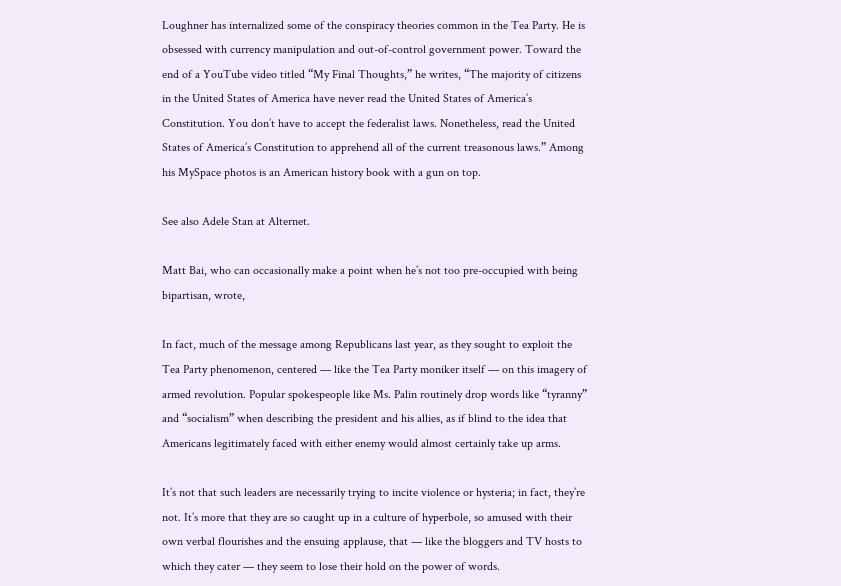Loughner has internalized some of the conspiracy theories common in the Tea Party. He is obsessed with currency manipulation and out-of-control government power. Toward the end of a YouTube video titled “My Final Thoughts,” he writes, “The majority of citizens in the United States of America have never read the United States of America’s Constitution. You don’t have to accept the federalist laws. Nonetheless, read the United States of America’s Constitution to apprehend all of the current treasonous laws.” Among his MySpace photos is an American history book with a gun on top.

See also Adele Stan at Alternet.

Matt Bai, who can occasionally make a point when he’s not too pre-occupied with being bipartisan, wrote,

In fact, much of the message among Republicans last year, as they sought to exploit the Tea Party phenomenon, centered — like the Tea Party moniker itself — on this imagery of armed revolution. Popular spokespeople like Ms. Palin routinely drop words like “tyranny” and “socialism” when describing the president and his allies, as if blind to the idea that Americans legitimately faced with either enemy would almost certainly take up arms.

It’s not that such leaders are necessarily trying to incite violence or hysteria; in fact, they’re not. It’s more that they are so caught up in a culture of hyperbole, so amused with their own verbal flourishes and the ensuing applause, that — like the bloggers and TV hosts to which they cater — they seem to lose their hold on the power of words.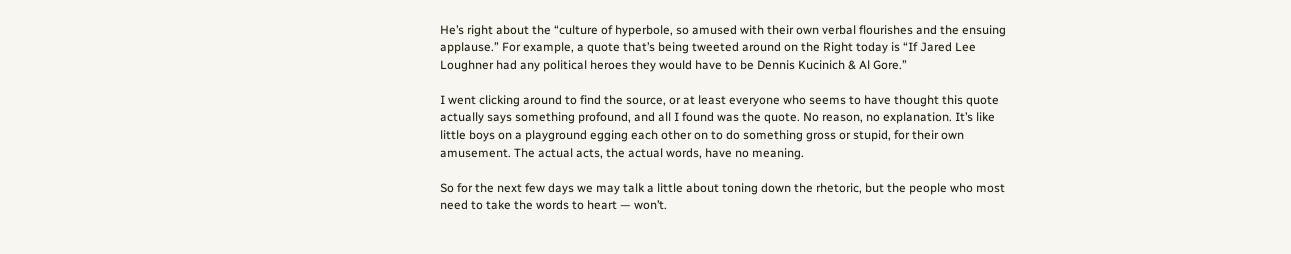He’s right about the “culture of hyperbole, so amused with their own verbal flourishes and the ensuing applause.” For example, a quote that’s being tweeted around on the Right today is “If Jared Lee Loughner had any political heroes they would have to be Dennis Kucinich & Al Gore.”

I went clicking around to find the source, or at least everyone who seems to have thought this quote actually says something profound, and all I found was the quote. No reason, no explanation. It’s like little boys on a playground egging each other on to do something gross or stupid, for their own amusement. The actual acts, the actual words, have no meaning.

So for the next few days we may talk a little about toning down the rhetoric, but the people who most need to take the words to heart — won’t.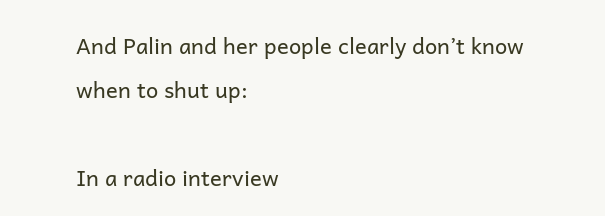And Palin and her people clearly don’t know when to shut up:

In a radio interview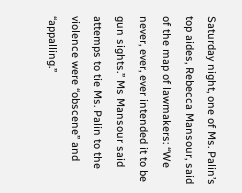Saturday night, one of Ms. Palin’s top aides, Rebecca Mansour, said of the map of lawmakers: “We never, ever, ever intended it to be gun sights.” Ms Mansour said attemps to tie Ms. Palin to the violence were “obscene” and “appalling.”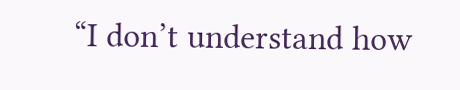“I don’t understand how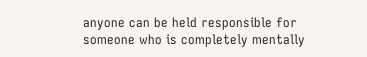anyone can be held responsible for someone who is completely mentally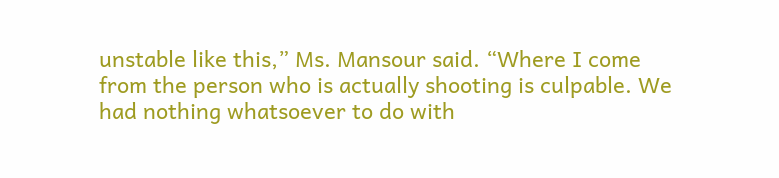unstable like this,” Ms. Mansour said. “Where I come from the person who is actually shooting is culpable. We had nothing whatsoever to do with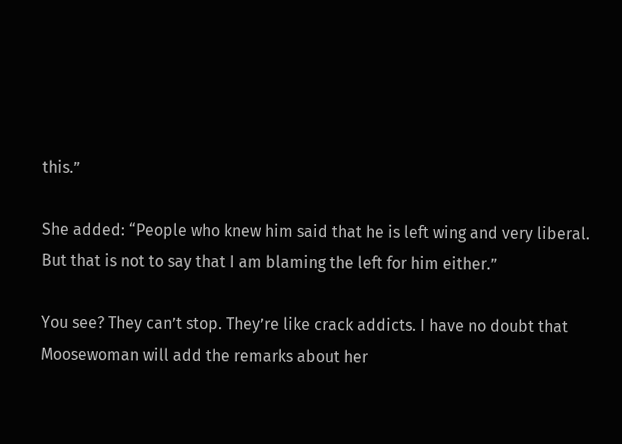this.”

She added: “People who knew him said that he is left wing and very liberal. But that is not to say that I am blaming the left for him either.”

You see? They can’t stop. They’re like crack addicts. I have no doubt that Moosewoman will add the remarks about her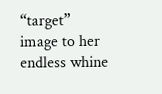“target” image to her endless whine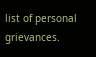list of personal grievances.